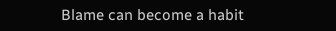Blame can become a habit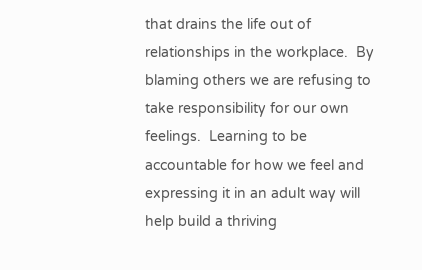that drains the life out of relationships in the workplace.  By blaming others we are refusing to take responsibility for our own feelings.  Learning to be accountable for how we feel and expressing it in an adult way will help build a thriving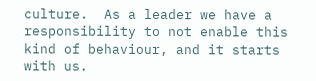culture.  As a leader we have a responsibility to not enable this kind of behaviour, and it starts with us.